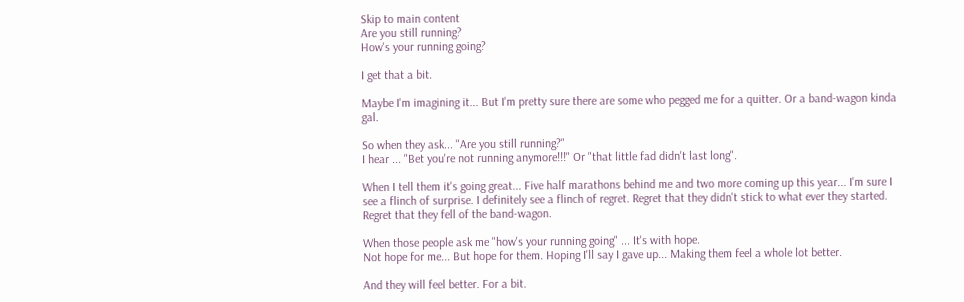Skip to main content
Are you still running?
How's your running going?

I get that a bit.

Maybe I'm imagining it... But I'm pretty sure there are some who pegged me for a quitter. Or a band-wagon kinda gal.

So when they ask... "Are you still running?"
I hear ... "Bet you're not running anymore!!!" Or "that little fad didn't last long".

When I tell them it's going great... Five half marathons behind me and two more coming up this year... I'm sure I see a flinch of surprise. I definitely see a flinch of regret. Regret that they didn't stick to what ever they started. Regret that they fell of the band-wagon.

When those people ask me "how's your running going" ... It's with hope.
Not hope for me... But hope for them. Hoping I'll say I gave up... Making them feel a whole lot better.

And they will feel better. For a bit.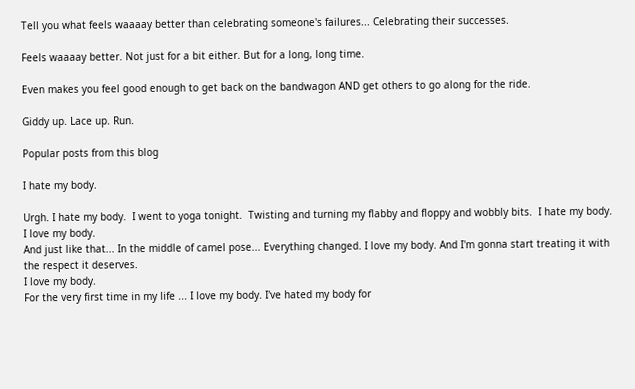Tell you what feels waaaay better than celebrating someone's failures... Celebrating their successes.

Feels waaaay better. Not just for a bit either. But for a long, long time.

Even makes you feel good enough to get back on the bandwagon AND get others to go along for the ride.

Giddy up. Lace up. Run.

Popular posts from this blog

I hate my body.

Urgh. I hate my body.  I went to yoga tonight.  Twisting and turning my flabby and floppy and wobbly bits.  I hate my body.
I love my body.
And just like that... In the middle of camel pose... Everything changed. I love my body. And I'm gonna start treating it with the respect it deserves.
I love my body.
For the very first time in my life ... I love my body. I've hated my body for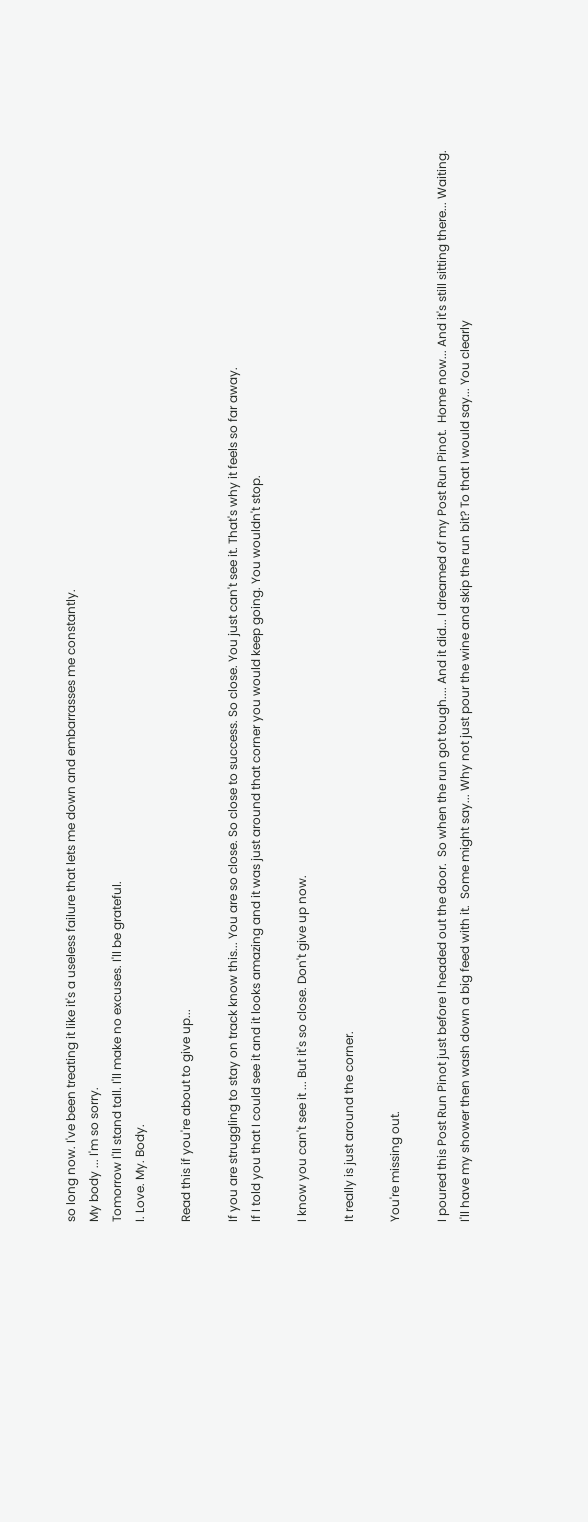so long now. I've been treating it like it's a useless failure that lets me down and embarrasses me constantly.
My body ... I'm so sorry.
Tomorrow I'll stand tall. I'll make no excuses. I'll be grateful.
I. Love. My. Body.

Read this if you're about to give up...

If you are struggling to stay on track know this... You are so close. So close to success. So close. You just can't see it. That's why it feels so far away.
If I told you that I could see it and it looks amazing and it was just around that corner you would keep going. You wouldn't stop.

I know you can't see it ... But it's so close. Don't give up now.

It really is just around the corner.

You're missing out.

I poured this Post Run Pinot just before I headed out the door.  So when the run got tough.... And it did... I dreamed of my Post Run Pinot.  Home now... And it's still sitting there... Waiting.  I'll have my shower then wash down a big feed with it.  Some might say... Why not just pour the wine and skip the run bit? To that I would say... You clearly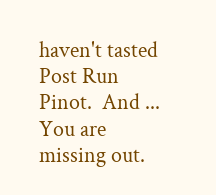haven't tasted Post Run Pinot.  And ... You are missing out.